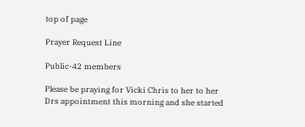top of page

Prayer Request Line

Public·42 members

Please be praying for Vicki Chris to her to her Drs appointment this morning and she started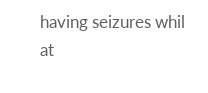having seizures whil at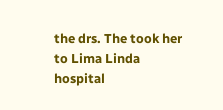the drs. The took her to Lima Linda hospital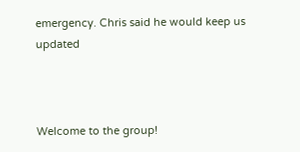emergency. Chris said he would keep us updated



Welcome to the group!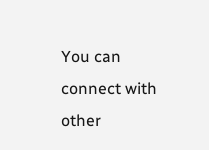You can connect with other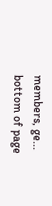members, ge...
bottom of page